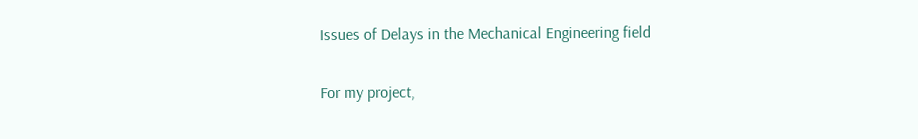Issues of Delays in the Mechanical Engineering field

For my project,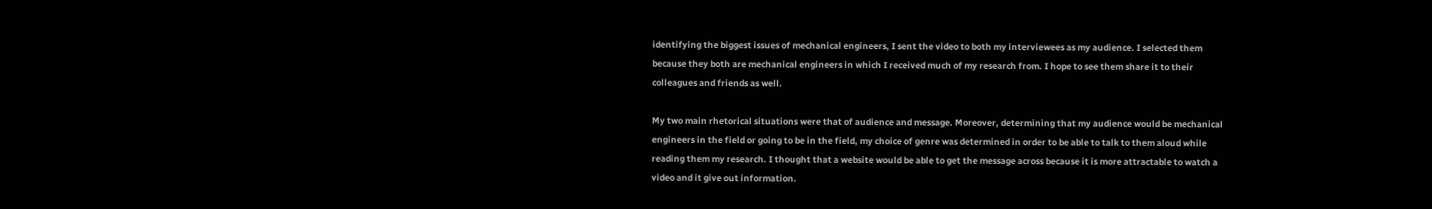identifying the biggest issues of mechanical engineers, I sent the video to both my interviewees as my audience. I selected them because they both are mechanical engineers in which I received much of my research from. I hope to see them share it to their colleagues and friends as well.

My two main rhetorical situations were that of audience and message. Moreover, determining that my audience would be mechanical engineers in the field or going to be in the field, my choice of genre was determined in order to be able to talk to them aloud while reading them my research. I thought that a website would be able to get the message across because it is more attractable to watch a video and it give out information.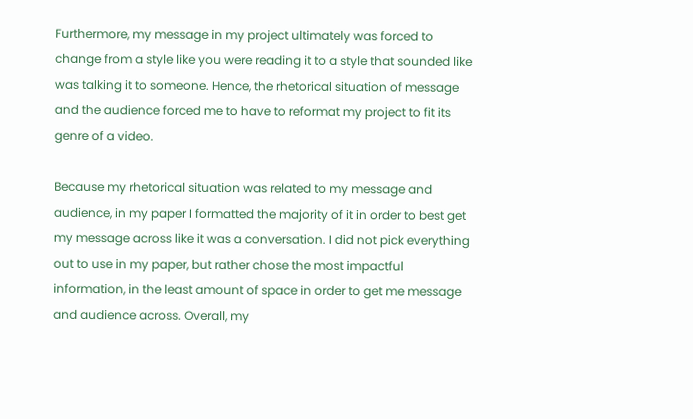Furthermore, my message in my project ultimately was forced to change from a style like you were reading it to a style that sounded like was talking it to someone. Hence, the rhetorical situation of message and the audience forced me to have to reformat my project to fit its genre of a video.

Because my rhetorical situation was related to my message and audience, in my paper I formatted the majority of it in order to best get my message across like it was a conversation. I did not pick everything out to use in my paper, but rather chose the most impactful information, in the least amount of space in order to get me message and audience across. Overall, my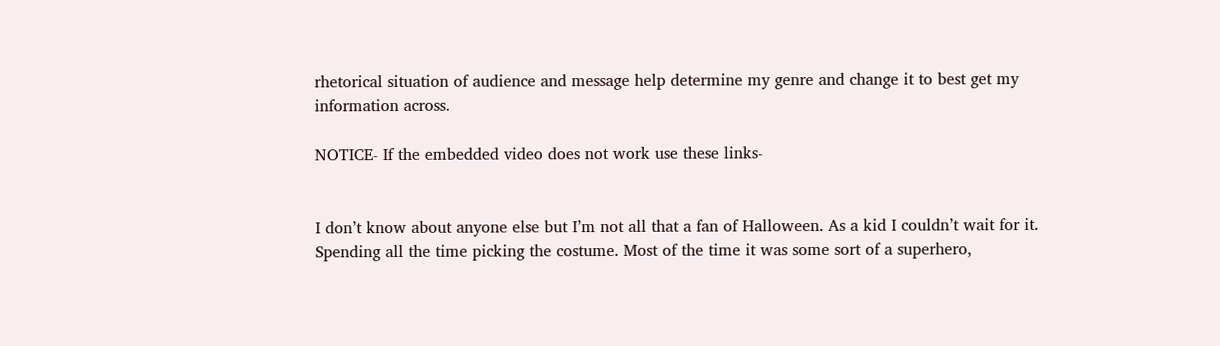rhetorical situation of audience and message help determine my genre and change it to best get my information across.

NOTICE- If the embedded video does not work use these links-


I don’t know about anyone else but I’m not all that a fan of Halloween. As a kid I couldn’t wait for it. Spending all the time picking the costume. Most of the time it was some sort of a superhero,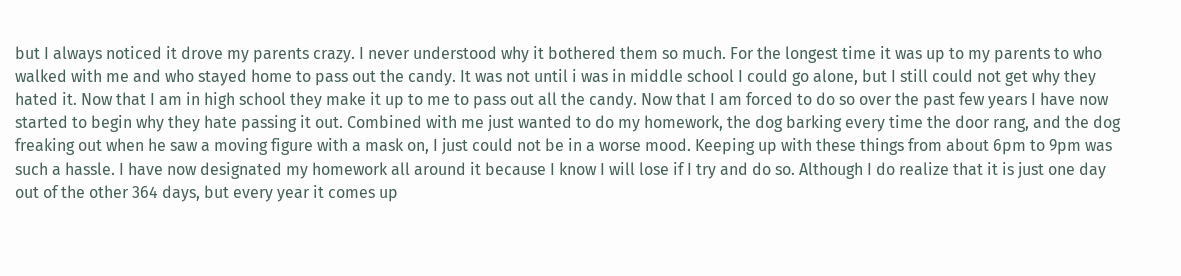but I always noticed it drove my parents crazy. I never understood why it bothered them so much. For the longest time it was up to my parents to who walked with me and who stayed home to pass out the candy. It was not until i was in middle school I could go alone, but I still could not get why they hated it. Now that I am in high school they make it up to me to pass out all the candy. Now that I am forced to do so over the past few years I have now started to begin why they hate passing it out. Combined with me just wanted to do my homework, the dog barking every time the door rang, and the dog freaking out when he saw a moving figure with a mask on, I just could not be in a worse mood. Keeping up with these things from about 6pm to 9pm was such a hassle. I have now designated my homework all around it because I know I will lose if I try and do so. Although I do realize that it is just one day out of the other 364 days, but every year it comes up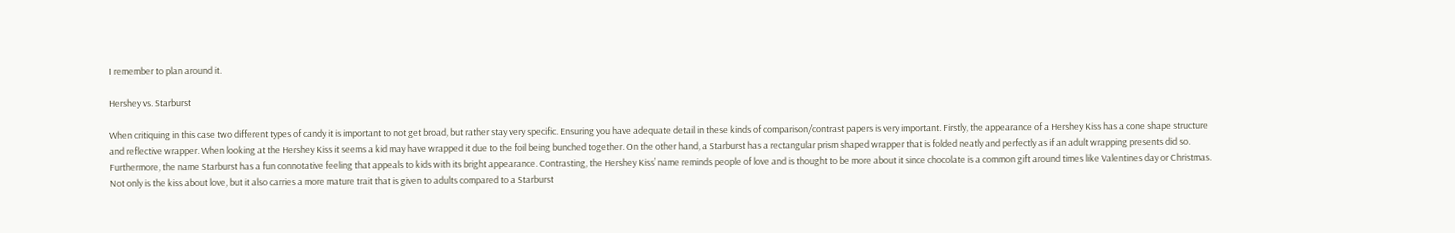I remember to plan around it.

Hershey vs. Starburst

When critiquing in this case two different types of candy it is important to not get broad, but rather stay very specific. Ensuring you have adequate detail in these kinds of comparison/contrast papers is very important. Firstly, the appearance of a Hershey Kiss has a cone shape structure and reflective wrapper. When looking at the Hershey Kiss it seems a kid may have wrapped it due to the foil being bunched together. On the other hand, a Starburst has a rectangular prism shaped wrapper that is folded neatly and perfectly as if an adult wrapping presents did so. Furthermore, the name Starburst has a fun connotative feeling that appeals to kids with its bright appearance. Contrasting, the Hershey Kiss’ name reminds people of love and is thought to be more about it since chocolate is a common gift around times like Valentines day or Christmas. Not only is the kiss about love, but it also carries a more mature trait that is given to adults compared to a Starburst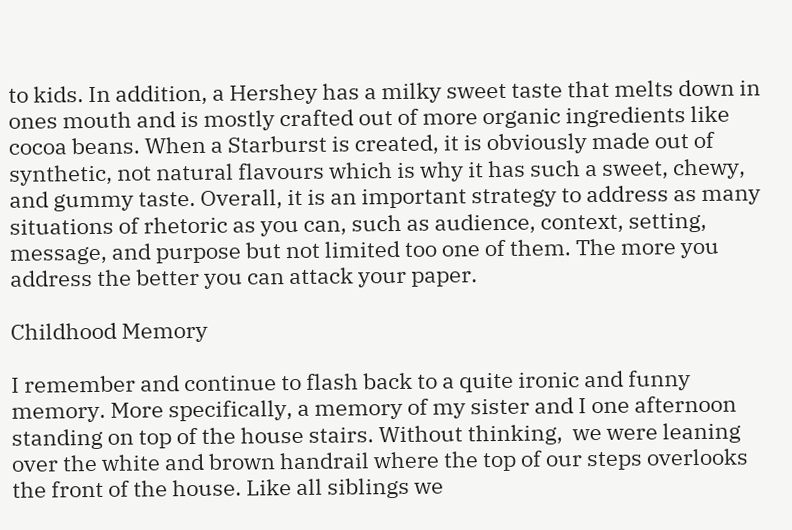to kids. In addition, a Hershey has a milky sweet taste that melts down in ones mouth and is mostly crafted out of more organic ingredients like cocoa beans. When a Starburst is created, it is obviously made out of synthetic, not natural flavours which is why it has such a sweet, chewy, and gummy taste. Overall, it is an important strategy to address as many situations of rhetoric as you can, such as audience, context, setting, message, and purpose but not limited too one of them. The more you address the better you can attack your paper.

Childhood Memory

I remember and continue to flash back to a quite ironic and funny memory. More specifically, a memory of my sister and I one afternoon standing on top of the house stairs. Without thinking,  we were leaning over the white and brown handrail where the top of our steps overlooks the front of the house. Like all siblings we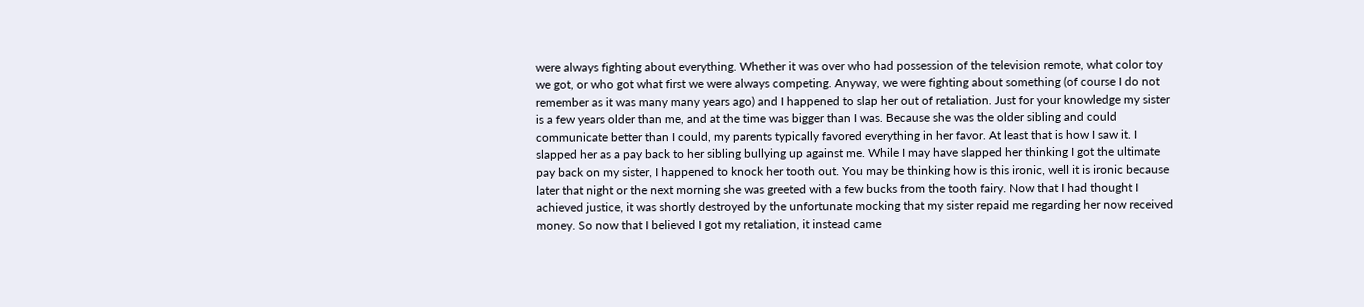were always fighting about everything. Whether it was over who had possession of the television remote, what color toy we got, or who got what first we were always competing. Anyway, we were fighting about something (of course I do not remember as it was many many years ago) and I happened to slap her out of retaliation. Just for your knowledge my sister is a few years older than me, and at the time was bigger than I was. Because she was the older sibling and could communicate better than I could, my parents typically favored everything in her favor. At least that is how I saw it. I slapped her as a pay back to her sibling bullying up against me. While I may have slapped her thinking I got the ultimate pay back on my sister, I happened to knock her tooth out. You may be thinking how is this ironic, well it is ironic because later that night or the next morning she was greeted with a few bucks from the tooth fairy. Now that I had thought I achieved justice, it was shortly destroyed by the unfortunate mocking that my sister repaid me regarding her now received money. So now that I believed I got my retaliation, it instead came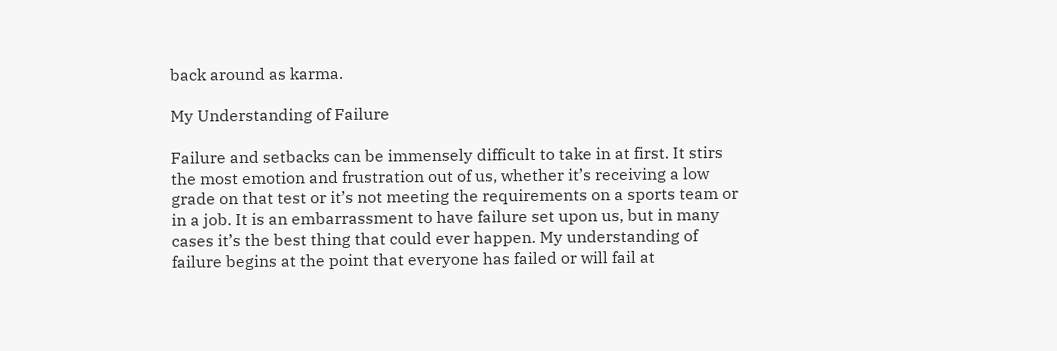back around as karma.

My Understanding of Failure

Failure and setbacks can be immensely difficult to take in at first. It stirs the most emotion and frustration out of us, whether it’s receiving a low grade on that test or it’s not meeting the requirements on a sports team or in a job. It is an embarrassment to have failure set upon us, but in many cases it’s the best thing that could ever happen. My understanding of failure begins at the point that everyone has failed or will fail at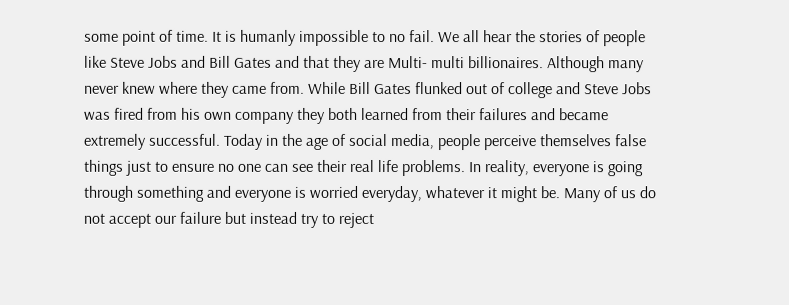some point of time. It is humanly impossible to no fail. We all hear the stories of people like Steve Jobs and Bill Gates and that they are Multi- multi billionaires. Although many never knew where they came from. While Bill Gates flunked out of college and Steve Jobs was fired from his own company they both learned from their failures and became extremely successful. Today in the age of social media, people perceive themselves false things just to ensure no one can see their real life problems. In reality, everyone is going through something and everyone is worried everyday, whatever it might be. Many of us do not accept our failure but instead try to reject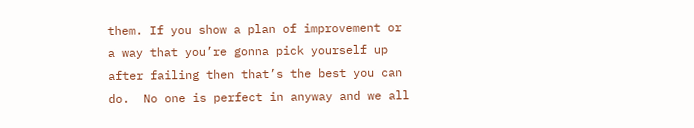them. If you show a plan of improvement or a way that you’re gonna pick yourself up after failing then that’s the best you can do.  No one is perfect in anyway and we all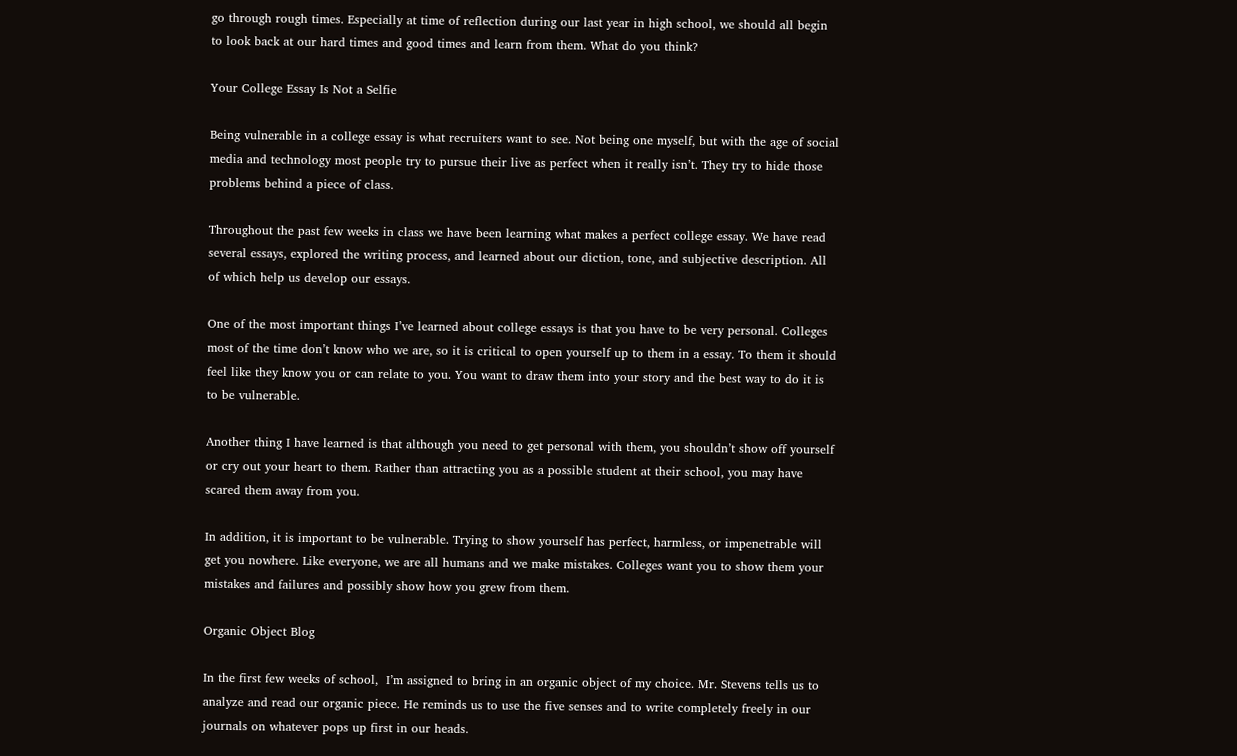go through rough times. Especially at time of reflection during our last year in high school, we should all begin to look back at our hard times and good times and learn from them. What do you think?

Your College Essay Is Not a Selfie

Being vulnerable in a college essay is what recruiters want to see. Not being one myself, but with the age of social media and technology most people try to pursue their live as perfect when it really isn’t. They try to hide those problems behind a piece of class.

Throughout the past few weeks in class we have been learning what makes a perfect college essay. We have read several essays, explored the writing process, and learned about our diction, tone, and subjective description. All of which help us develop our essays.

One of the most important things I’ve learned about college essays is that you have to be very personal. Colleges most of the time don’t know who we are, so it is critical to open yourself up to them in a essay. To them it should feel like they know you or can relate to you. You want to draw them into your story and the best way to do it is to be vulnerable.

Another thing I have learned is that although you need to get personal with them, you shouldn’t show off yourself or cry out your heart to them. Rather than attracting you as a possible student at their school, you may have scared them away from you.

In addition, it is important to be vulnerable. Trying to show yourself has perfect, harmless, or impenetrable will get you nowhere. Like everyone, we are all humans and we make mistakes. Colleges want you to show them your mistakes and failures and possibly show how you grew from them.

Organic Object Blog

In the first few weeks of school,  I’m assigned to bring in an organic object of my choice. Mr. Stevens tells us to analyze and read our organic piece. He reminds us to use the five senses and to write completely freely in our journals on whatever pops up first in our heads.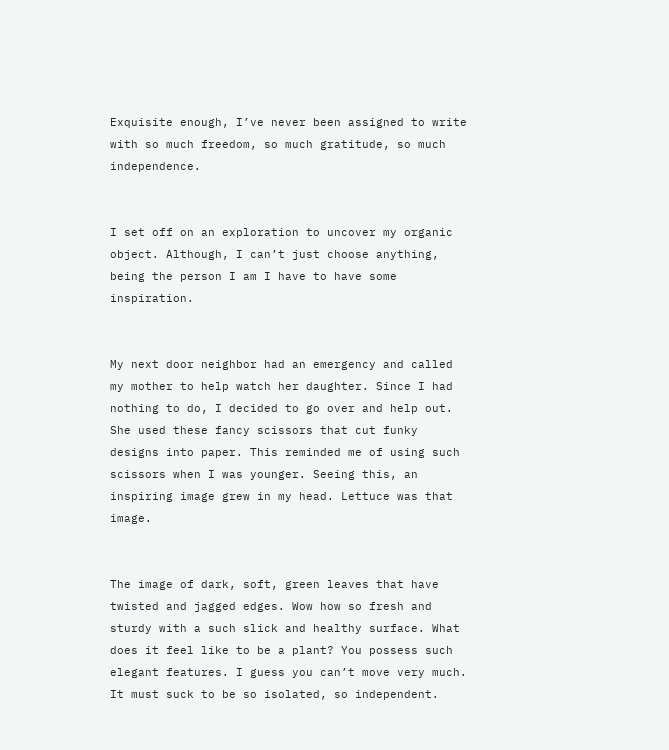Exquisite enough, I’ve never been assigned to write with so much freedom, so much gratitude, so much independence.


I set off on an exploration to uncover my organic object. Although, I can’t just choose anything, being the person I am I have to have some inspiration.


My next door neighbor had an emergency and called my mother to help watch her daughter. Since I had nothing to do, I decided to go over and help out. She used these fancy scissors that cut funky designs into paper. This reminded me of using such scissors when I was younger. Seeing this, an inspiring image grew in my head. Lettuce was that image.


The image of dark, soft, green leaves that have twisted and jagged edges. Wow how so fresh and sturdy with a such slick and healthy surface. What does it feel like to be a plant? You possess such elegant features. I guess you can’t move very much. It must suck to be so isolated, so independent.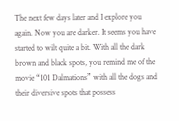The next few days later and I explore you again. Now you are darker. It seems you have started to wilt quite a bit. With all the dark brown and black spots, you remind me of the movie “101 Dalmations” with all the dogs and their diversive spots that possess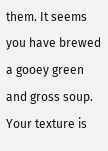them. It seems you have brewed a gooey green and gross soup. Your texture is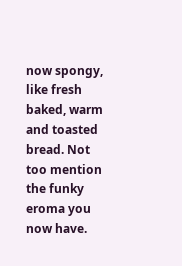now spongy, like fresh baked, warm and toasted bread. Not too mention the funky eroma you now have.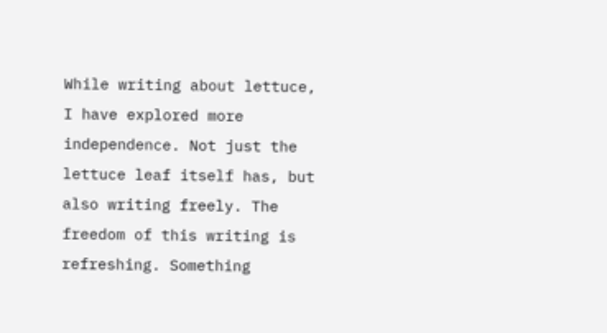While writing about lettuce, I have explored more independence. Not just the lettuce leaf itself has, but also writing freely. The freedom of this writing is refreshing. Something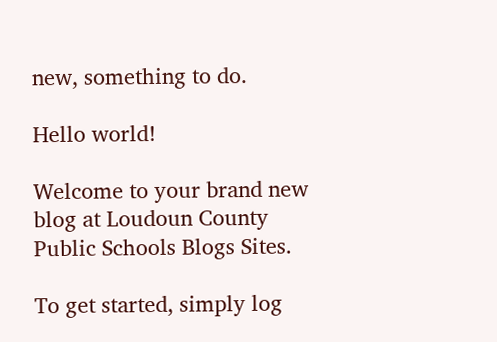new, something to do.

Hello world!

Welcome to your brand new blog at Loudoun County Public Schools Blogs Sites.

To get started, simply log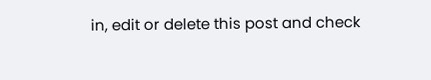in, edit or delete this post and check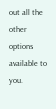out all the other options available to you.